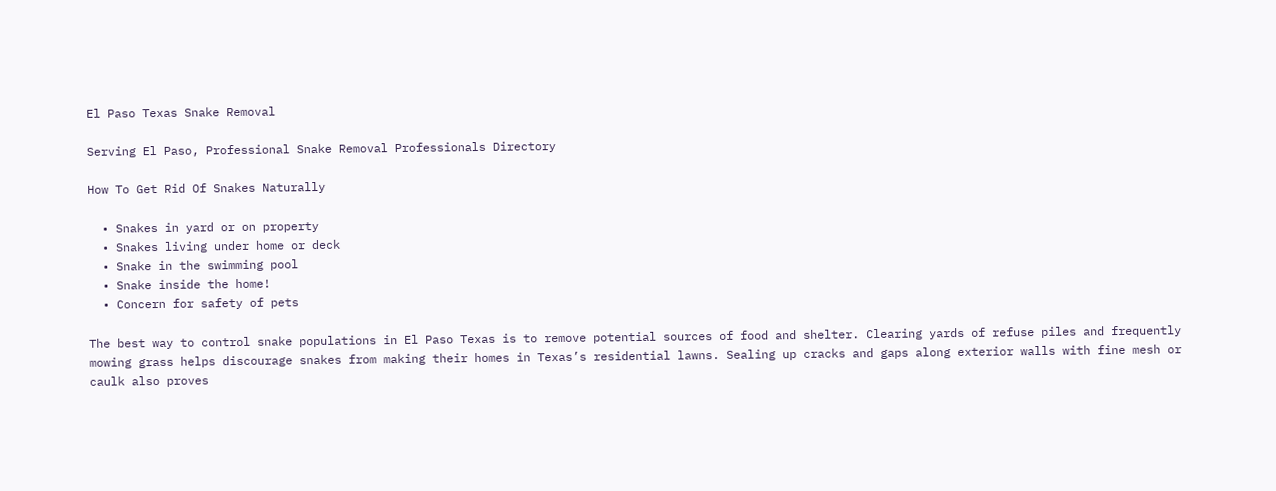El Paso Texas Snake Removal

Serving El Paso, Professional Snake Removal Professionals Directory

How To Get Rid Of Snakes Naturally

  • Snakes in yard or on property
  • Snakes living under home or deck
  • Snake in the swimming pool
  • Snake inside the home!
  • Concern for safety of pets

The best way to control snake populations in El Paso Texas is to remove potential sources of food and shelter. Clearing yards of refuse piles and frequently mowing grass helps discourage snakes from making their homes in Texas’s residential lawns. Sealing up cracks and gaps along exterior walls with fine mesh or caulk also proves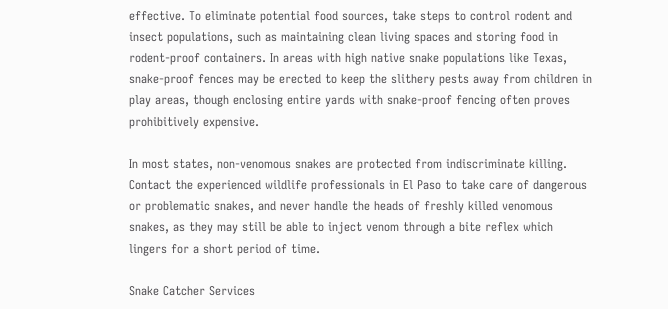effective. To eliminate potential food sources, take steps to control rodent and insect populations, such as maintaining clean living spaces and storing food in rodent-proof containers. In areas with high native snake populations like Texas, snake-proof fences may be erected to keep the slithery pests away from children in play areas, though enclosing entire yards with snake-proof fencing often proves prohibitively expensive.

In most states, non-venomous snakes are protected from indiscriminate killing. Contact the experienced wildlife professionals in El Paso to take care of dangerous or problematic snakes, and never handle the heads of freshly killed venomous snakes, as they may still be able to inject venom through a bite reflex which lingers for a short period of time.

Snake Catcher Services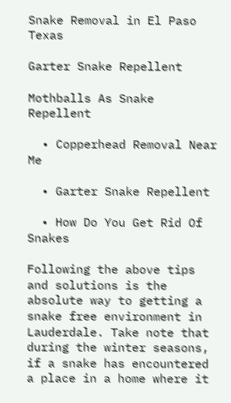Snake Removal in El Paso Texas

Garter Snake Repellent

Mothballs As Snake Repellent

  • Copperhead Removal Near Me

  • Garter Snake Repellent

  • How Do You Get Rid Of Snakes

Following the above tips and solutions is the absolute way to getting a snake free environment in Lauderdale. Take note that during the winter seasons, if a snake has encountered a place in a home where it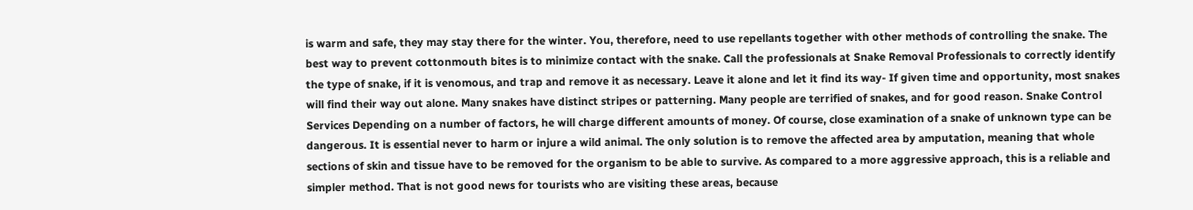is warm and safe, they may stay there for the winter. You, therefore, need to use repellants together with other methods of controlling the snake. The best way to prevent cottonmouth bites is to minimize contact with the snake. Call the professionals at Snake Removal Professionals to correctly identify the type of snake, if it is venomous, and trap and remove it as necessary. Leave it alone and let it find its way- If given time and opportunity, most snakes will find their way out alone. Many snakes have distinct stripes or patterning. Many people are terrified of snakes, and for good reason. Snake Control Services Depending on a number of factors, he will charge different amounts of money. Of course, close examination of a snake of unknown type can be dangerous. It is essential never to harm or injure a wild animal. The only solution is to remove the affected area by amputation, meaning that whole sections of skin and tissue have to be removed for the organism to be able to survive. As compared to a more aggressive approach, this is a reliable and simpler method. That is not good news for tourists who are visiting these areas, because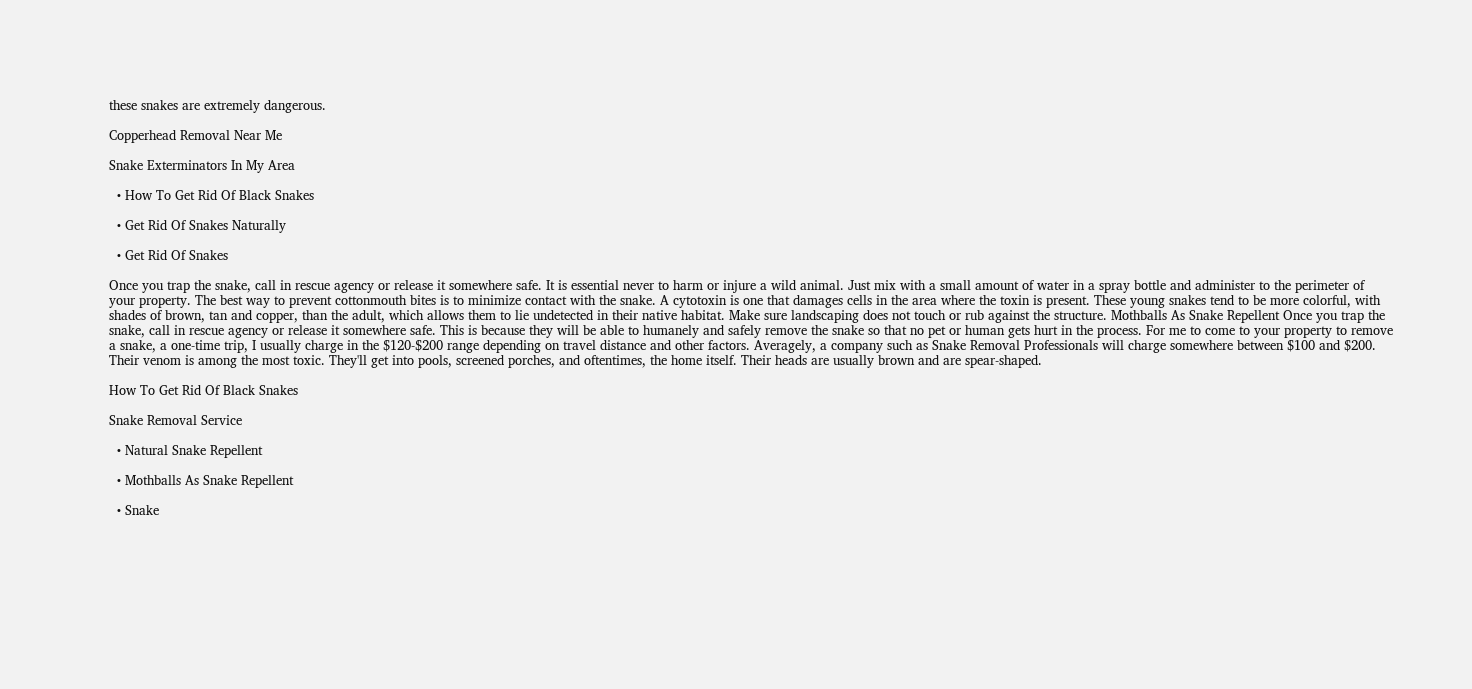these snakes are extremely dangerous.

Copperhead Removal Near Me

Snake Exterminators In My Area

  • How To Get Rid Of Black Snakes

  • Get Rid Of Snakes Naturally

  • Get Rid Of Snakes

Once you trap the snake, call in rescue agency or release it somewhere safe. It is essential never to harm or injure a wild animal. Just mix with a small amount of water in a spray bottle and administer to the perimeter of your property. The best way to prevent cottonmouth bites is to minimize contact with the snake. A cytotoxin is one that damages cells in the area where the toxin is present. These young snakes tend to be more colorful, with shades of brown, tan and copper, than the adult, which allows them to lie undetected in their native habitat. Make sure landscaping does not touch or rub against the structure. Mothballs As Snake Repellent Once you trap the snake, call in rescue agency or release it somewhere safe. This is because they will be able to humanely and safely remove the snake so that no pet or human gets hurt in the process. For me to come to your property to remove a snake, a one-time trip, I usually charge in the $120-$200 range depending on travel distance and other factors. Averagely, a company such as Snake Removal Professionals will charge somewhere between $100 and $200. Their venom is among the most toxic. They'll get into pools, screened porches, and oftentimes, the home itself. Their heads are usually brown and are spear-shaped.

How To Get Rid Of Black Snakes

Snake Removal Service

  • Natural Snake Repellent

  • Mothballs As Snake Repellent

  • Snake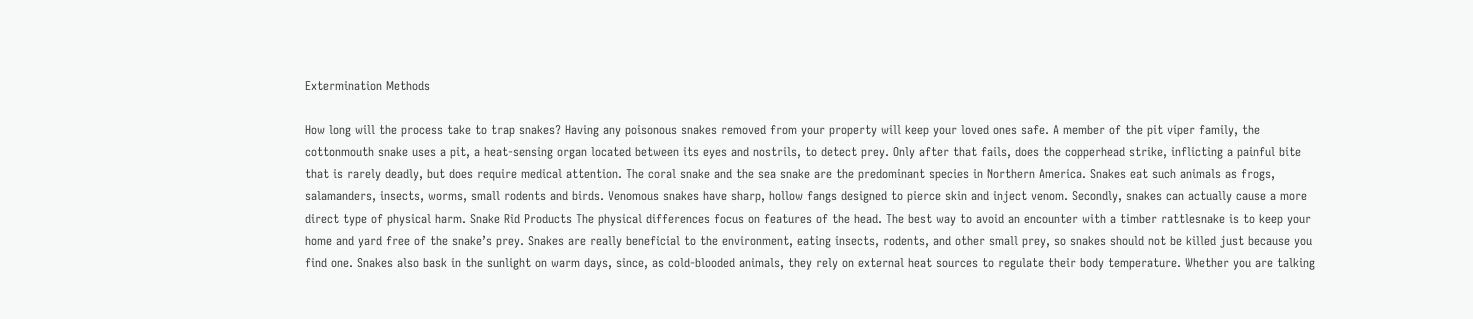Extermination Methods

How long will the process take to trap snakes? Having any poisonous snakes removed from your property will keep your loved ones safe. A member of the pit viper family, the cottonmouth snake uses a pit, a heat-sensing organ located between its eyes and nostrils, to detect prey. Only after that fails, does the copperhead strike, inflicting a painful bite that is rarely deadly, but does require medical attention. The coral snake and the sea snake are the predominant species in Northern America. Snakes eat such animals as frogs, salamanders, insects, worms, small rodents and birds. Venomous snakes have sharp, hollow fangs designed to pierce skin and inject venom. Secondly, snakes can actually cause a more direct type of physical harm. Snake Rid Products The physical differences focus on features of the head. The best way to avoid an encounter with a timber rattlesnake is to keep your home and yard free of the snake’s prey. Snakes are really beneficial to the environment, eating insects, rodents, and other small prey, so snakes should not be killed just because you find one. Snakes also bask in the sunlight on warm days, since, as cold-blooded animals, they rely on external heat sources to regulate their body temperature. Whether you are talking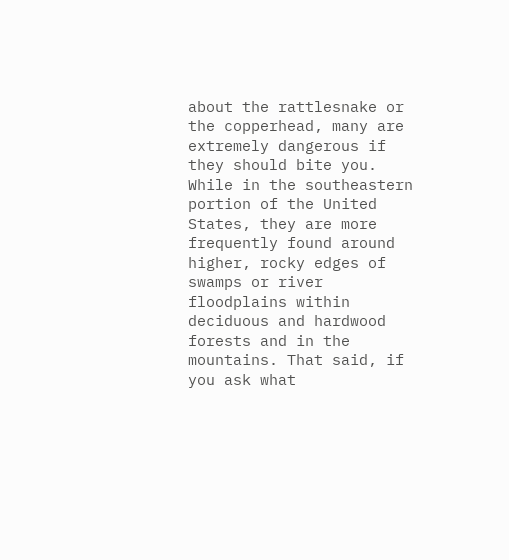about the rattlesnake or the copperhead, many are extremely dangerous if they should bite you. While in the southeastern portion of the United States, they are more frequently found around higher, rocky edges of swamps or river floodplains within deciduous and hardwood forests and in the mountains. That said, if you ask what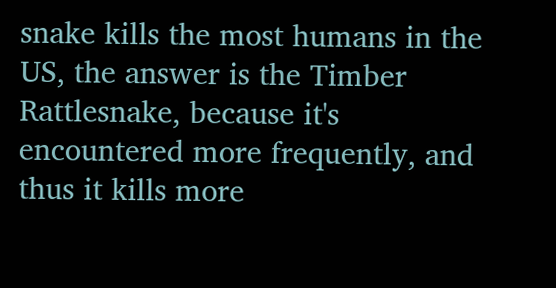snake kills the most humans in the US, the answer is the Timber Rattlesnake, because it's encountered more frequently, and thus it kills more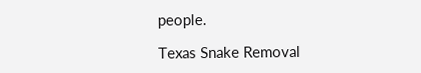people.

Texas Snake Removal